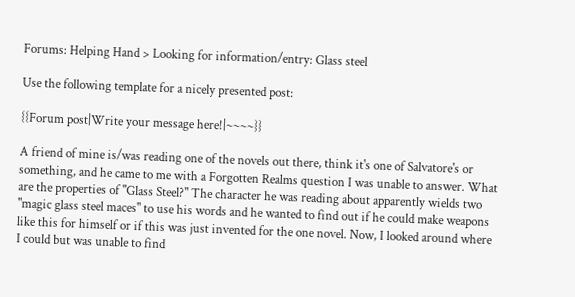Forums: Helping Hand > Looking for information/entry: Glass steel

Use the following template for a nicely presented post:

{{Forum post|Write your message here!|~~~~}}

A friend of mine is/was reading one of the novels out there, think it's one of Salvatore's or something, and he came to me with a Forgotten Realms question I was unable to answer. What are the properties of "Glass Steel?" The character he was reading about apparently wields two "magic glass steel maces" to use his words and he wanted to find out if he could make weapons like this for himself or if this was just invented for the one novel. Now, I looked around where I could but was unable to find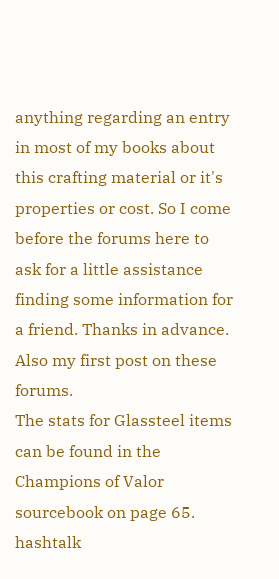anything regarding an entry in most of my books about this crafting material or it's properties or cost. So I come before the forums here to ask for a little assistance finding some information for a friend. Thanks in advance. Also my first post on these forums.
The stats for Glassteel items can be found in the Champions of Valor sourcebook on page 65.
hashtalk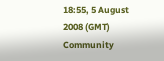18:55, 5 August 2008 (GMT)
Community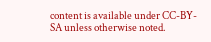content is available under CC-BY-SA unless otherwise noted.